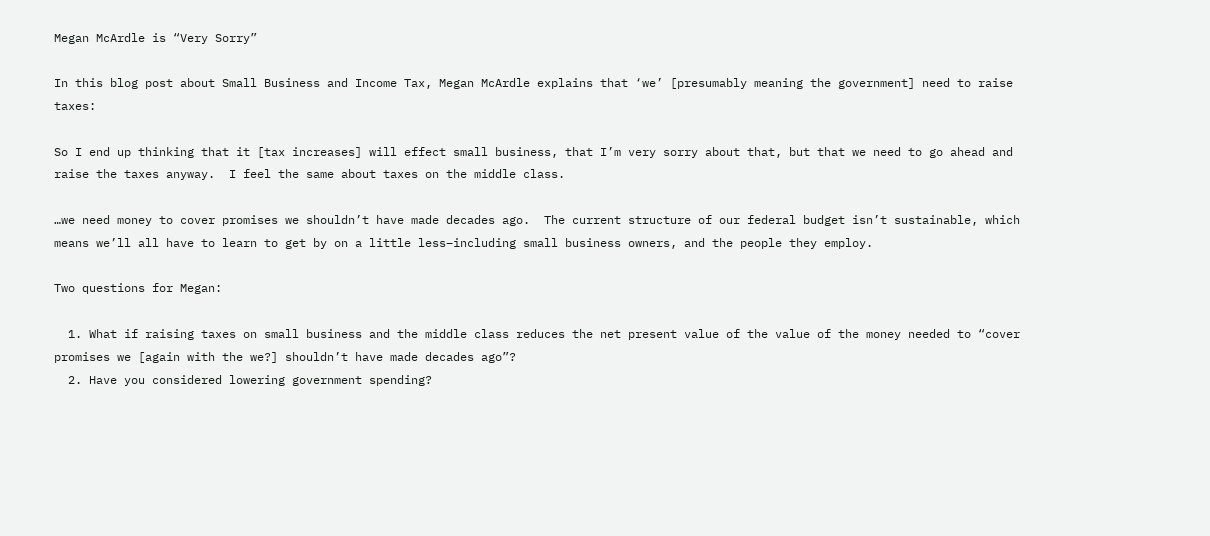Megan McArdle is “Very Sorry”

In this blog post about Small Business and Income Tax, Megan McArdle explains that ‘we’ [presumably meaning the government] need to raise taxes:

So I end up thinking that it [tax increases] will effect small business, that I’m very sorry about that, but that we need to go ahead and raise the taxes anyway.  I feel the same about taxes on the middle class.

…we need money to cover promises we shouldn’t have made decades ago.  The current structure of our federal budget isn’t sustainable, which means we’ll all have to learn to get by on a little less–including small business owners, and the people they employ.

Two questions for Megan:

  1. What if raising taxes on small business and the middle class reduces the net present value of the value of the money needed to “cover promises we [again with the we?] shouldn’t have made decades ago”?
  2. Have you considered lowering government spending?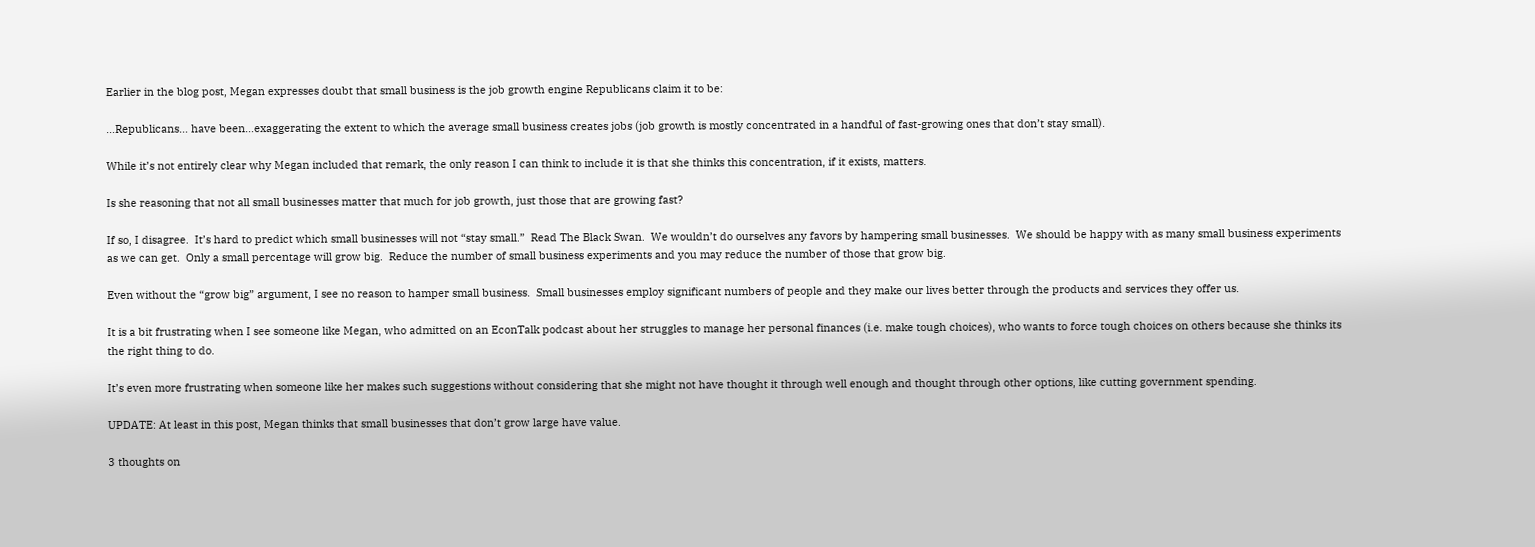Earlier in the blog post, Megan expresses doubt that small business is the job growth engine Republicans claim it to be:

…Republicans… have been…exaggerating the extent to which the average small business creates jobs (job growth is mostly concentrated in a handful of fast-growing ones that don’t stay small).

While it’s not entirely clear why Megan included that remark, the only reason I can think to include it is that she thinks this concentration, if it exists, matters.

Is she reasoning that not all small businesses matter that much for job growth, just those that are growing fast?

If so, I disagree.  It’s hard to predict which small businesses will not “stay small.”  Read The Black Swan.  We wouldn’t do ourselves any favors by hampering small businesses.  We should be happy with as many small business experiments as we can get.  Only a small percentage will grow big.  Reduce the number of small business experiments and you may reduce the number of those that grow big.

Even without the “grow big” argument, I see no reason to hamper small business.  Small businesses employ significant numbers of people and they make our lives better through the products and services they offer us.

It is a bit frustrating when I see someone like Megan, who admitted on an EconTalk podcast about her struggles to manage her personal finances (i.e. make tough choices), who wants to force tough choices on others because she thinks its the right thing to do.

It’s even more frustrating when someone like her makes such suggestions without considering that she might not have thought it through well enough and thought through other options, like cutting government spending.

UPDATE: At least in this post, Megan thinks that small businesses that don’t grow large have value.

3 thoughts on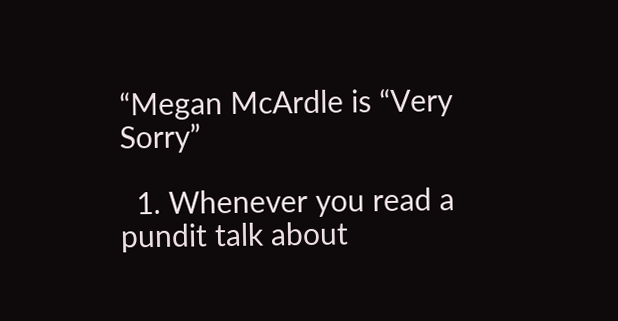“Megan McArdle is “Very Sorry”

  1. Whenever you read a pundit talk about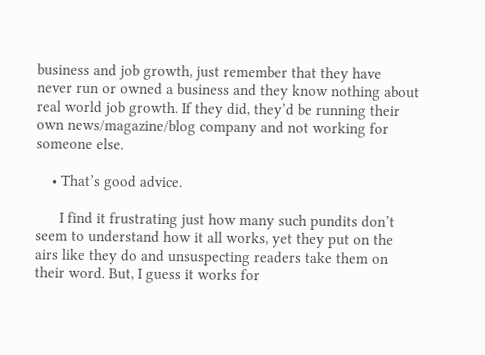business and job growth, just remember that they have never run or owned a business and they know nothing about real world job growth. If they did, they’d be running their own news/magazine/blog company and not working for someone else.

    • That’s good advice.

      I find it frustrating just how many such pundits don’t seem to understand how it all works, yet they put on the airs like they do and unsuspecting readers take them on their word. But, I guess it works for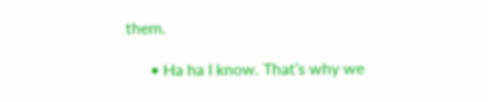them.

      • Ha ha I know. That’s why we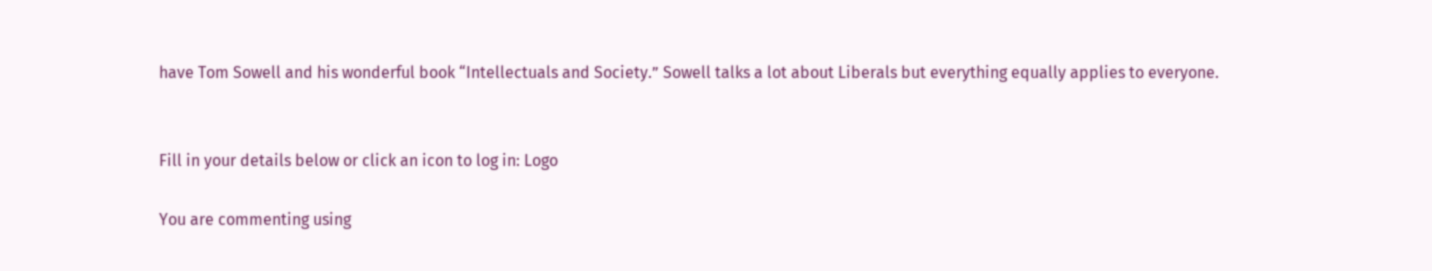have Tom Sowell and his wonderful book “Intellectuals and Society.” Sowell talks a lot about Liberals but everything equally applies to everyone.


Fill in your details below or click an icon to log in: Logo

You are commenting using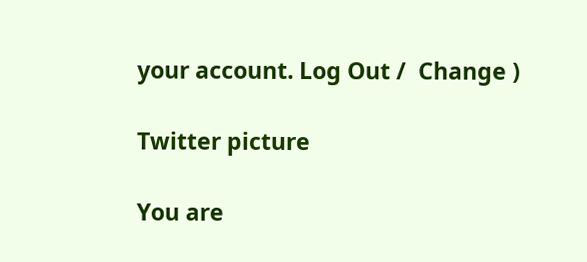your account. Log Out /  Change )

Twitter picture

You are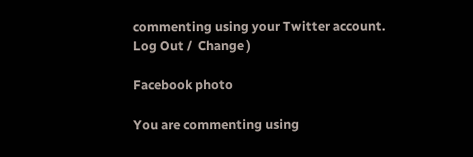commenting using your Twitter account. Log Out /  Change )

Facebook photo

You are commenting using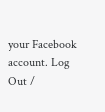your Facebook account. Log Out /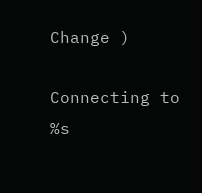Change )

Connecting to %s